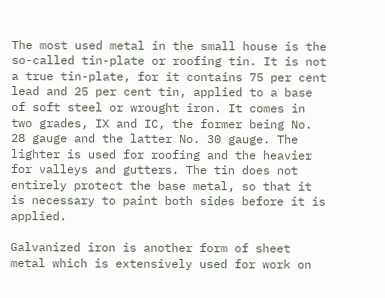The most used metal in the small house is the so-called tin-plate or roofing tin. It is not a true tin-plate, for it contains 75 per cent lead and 25 per cent tin, applied to a base of soft steel or wrought iron. It comes in two grades, IX and IC, the former being No. 28 gauge and the latter No. 30 gauge. The lighter is used for roofing and the heavier for valleys and gutters. The tin does not entirely protect the base metal, so that it is necessary to paint both sides before it is applied.

Galvanized iron is another form of sheet metal which is extensively used for work on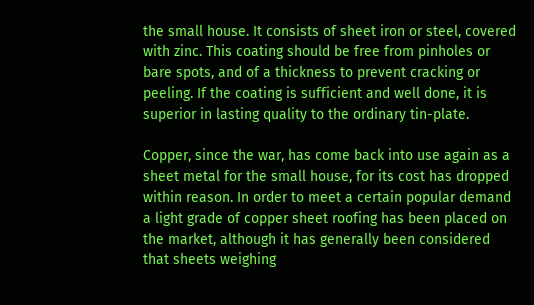the small house. It consists of sheet iron or steel, covered with zinc. This coating should be free from pinholes or bare spots, and of a thickness to prevent cracking or peeling. If the coating is sufficient and well done, it is superior in lasting quality to the ordinary tin-plate.

Copper, since the war, has come back into use again as a sheet metal for the small house, for its cost has dropped within reason. In order to meet a certain popular demand a light grade of copper sheet roofing has been placed on the market, although it has generally been considered that sheets weighing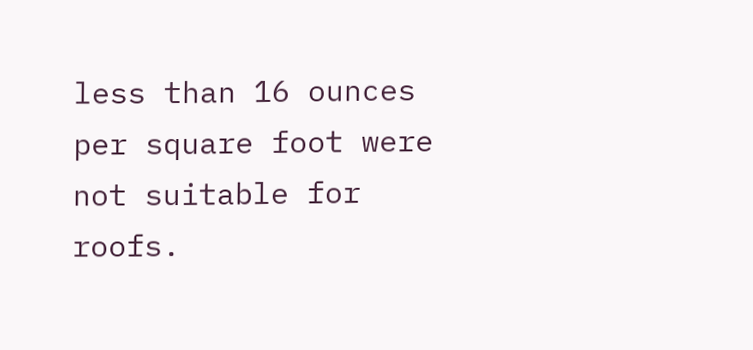less than 16 ounces per square foot were not suitable for roofs.